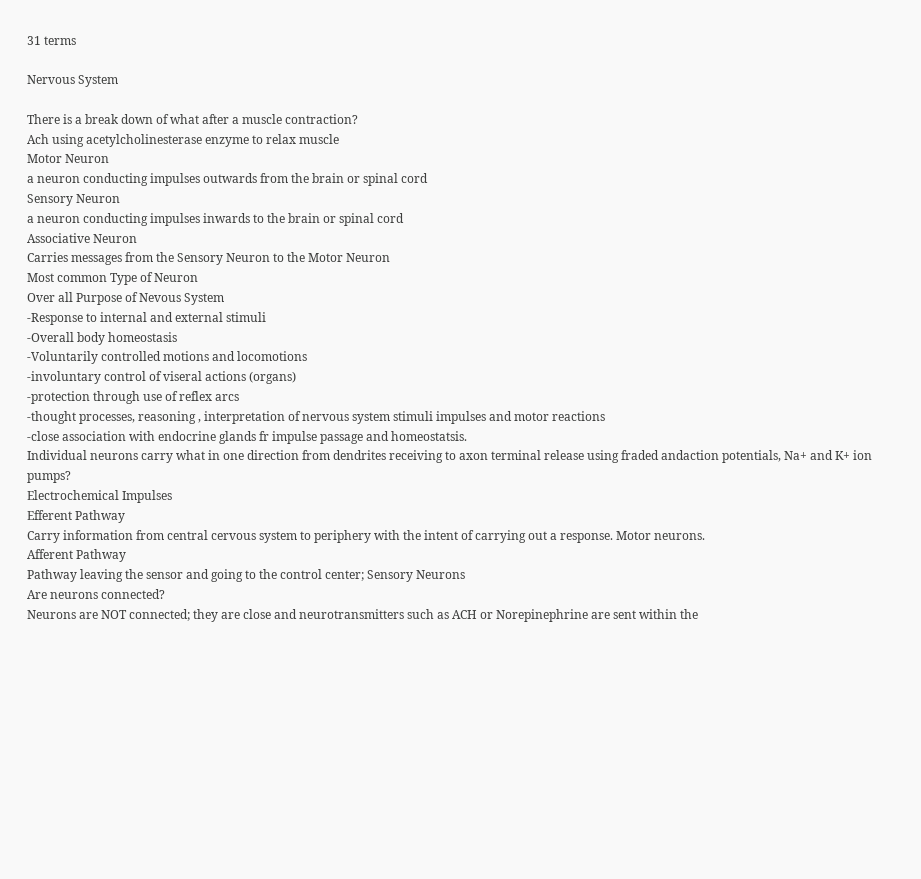31 terms

Nervous System

There is a break down of what after a muscle contraction?
Ach using acetylcholinesterase enzyme to relax muscle
Motor Neuron
a neuron conducting impulses outwards from the brain or spinal cord
Sensory Neuron
a neuron conducting impulses inwards to the brain or spinal cord
Associative Neuron
Carries messages from the Sensory Neuron to the Motor Neuron
Most common Type of Neuron
Over all Purpose of Nevous System
-Response to internal and external stimuli
-Overall body homeostasis
-Voluntarily controlled motions and locomotions
-involuntary control of viseral actions (organs)
-protection through use of reflex arcs
-thought processes, reasoning , interpretation of nervous system stimuli impulses and motor reactions
-close association with endocrine glands fr impulse passage and homeostatsis.
Individual neurons carry what in one direction from dendrites receiving to axon terminal release using fraded andaction potentials, Na+ and K+ ion pumps?
Electrochemical Impulses
Efferent Pathway
Carry information from central cervous system to periphery with the intent of carrying out a response. Motor neurons.
Afferent Pathway
Pathway leaving the sensor and going to the control center; Sensory Neurons
Are neurons connected?
Neurons are NOT connected; they are close and neurotransmitters such as ACH or Norepinephrine are sent within the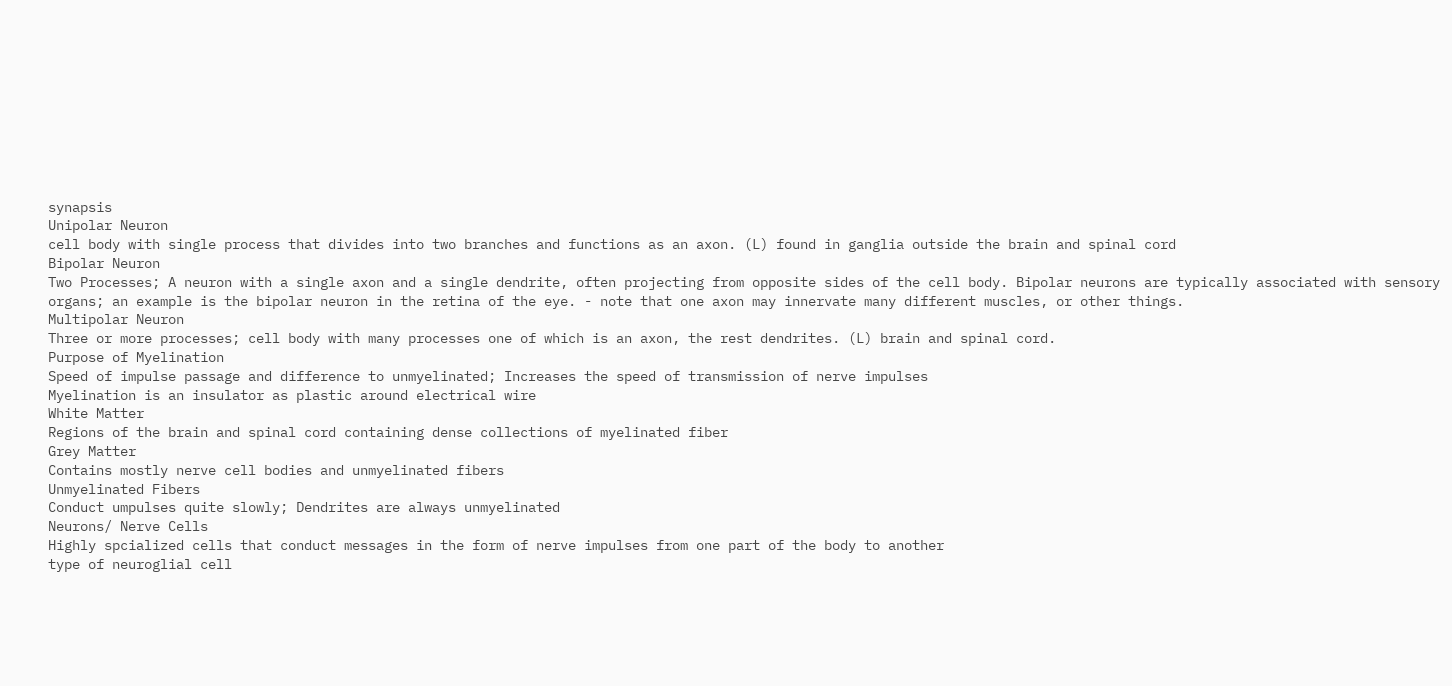synapsis
Unipolar Neuron
cell body with single process that divides into two branches and functions as an axon. (L) found in ganglia outside the brain and spinal cord
Bipolar Neuron
Two Processes; A neuron with a single axon and a single dendrite, often projecting from opposite sides of the cell body. Bipolar neurons are typically associated with sensory organs; an example is the bipolar neuron in the retina of the eye. - note that one axon may innervate many different muscles, or other things.
Multipolar Neuron
Three or more processes; cell body with many processes one of which is an axon, the rest dendrites. (L) brain and spinal cord.
Purpose of Myelination
Speed of impulse passage and difference to unmyelinated; Increases the speed of transmission of nerve impulses
Myelination is an insulator as plastic around electrical wire
White Matter
Regions of the brain and spinal cord containing dense collections of myelinated fiber
Grey Matter
Contains mostly nerve cell bodies and unmyelinated fibers
Unmyelinated Fibers
Conduct umpulses quite slowly; Dendrites are always unmyelinated
Neurons/ Nerve Cells
Highly spcialized cells that conduct messages in the form of nerve impulses from one part of the body to another
type of neuroglial cell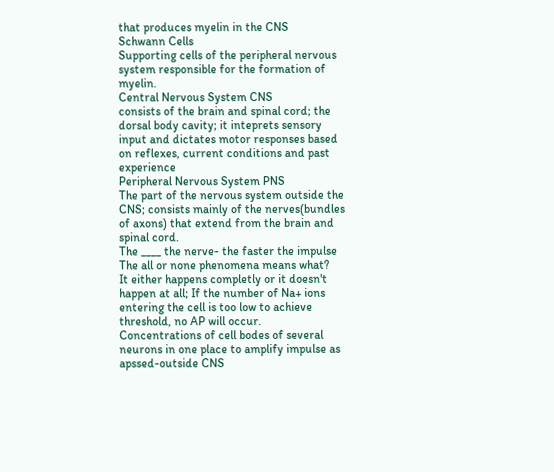that produces myelin in the CNS
Schwann Cells
Supporting cells of the peripheral nervous system responsible for the formation of myelin.
Central Nervous System CNS
consists of the brain and spinal cord; the dorsal body cavity; it inteprets sensory input and dictates motor responses based on reflexes, current conditions and past experience
Peripheral Nervous System PNS
The part of the nervous system outside the CNS; consists mainly of the nerves(bundles of axons) that extend from the brain and spinal cord.
The ____ the nerve- the faster the impulse
The all or none phenomena means what?
It either happens completly or it doesn't happen at all; If the number of Na+ ions entering the cell is too low to achieve threshold, no AP will occur.
Concentrations of cell bodes of several neurons in one place to amplify impulse as apssed-outside CNS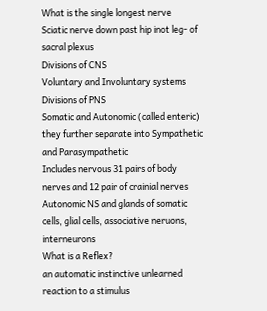What is the single longest nerve
Sciatic nerve down past hip inot leg- of sacral plexus
Divisions of CNS
Voluntary and Involuntary systems
Divisions of PNS
Somatic and Autonomic (called enteric) they further separate into Sympathetic and Parasympathetic
Includes nervous 31 pairs of body nerves and 12 pair of crainial nerves
Autonomic NS and glands of somatic cells, glial cells, associative neruons, interneurons
What is a Reflex?
an automatic instinctive unlearned reaction to a stimulus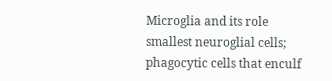Microglia and its role
smallest neuroglial cells; phagocytic cells that enculf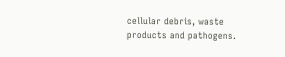cellular debris, waste products and pathogens.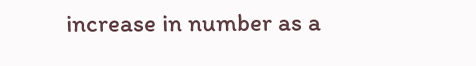increase in number as a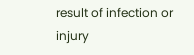result of infection or injury